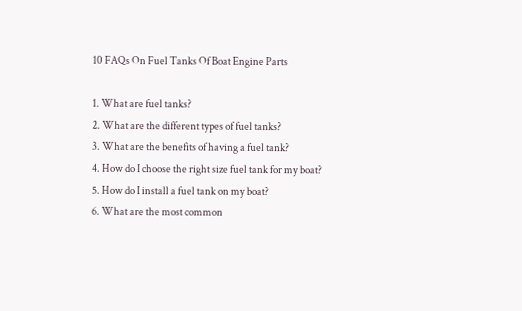10 FAQs On Fuel Tanks Of Boat Engine Parts

1. What are fuel tanks?
2. What are the different types of fuel tanks?
3. What are the benefits of having a fuel tank?
4. How do I choose the right size fuel tank for my boat?
5. How do I install a fuel tank on my boat?
6. What are the most common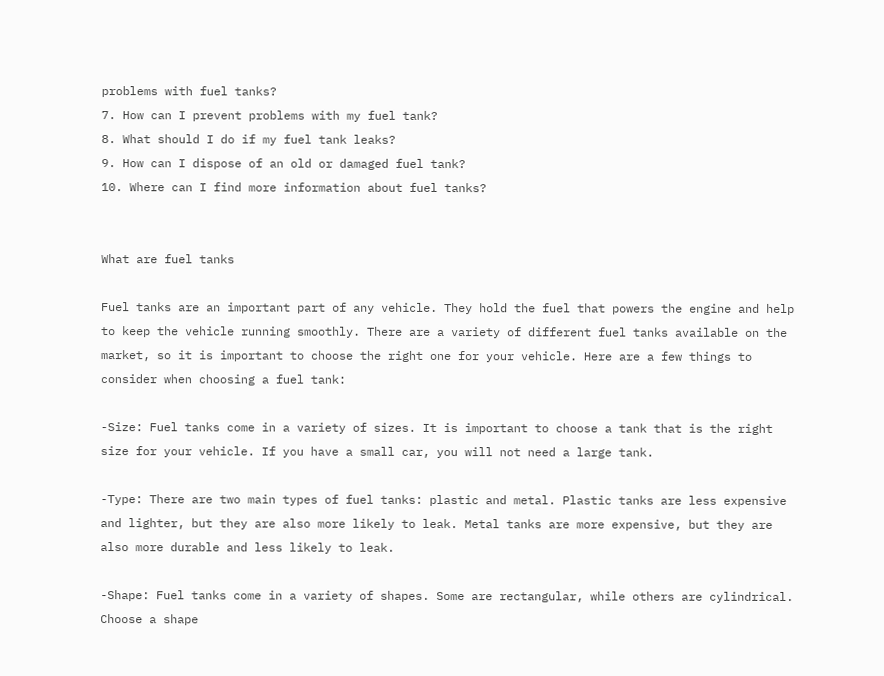problems with fuel tanks?
7. How can I prevent problems with my fuel tank?
8. What should I do if my fuel tank leaks?
9. How can I dispose of an old or damaged fuel tank?
10. Where can I find more information about fuel tanks?


What are fuel tanks

Fuel tanks are an important part of any vehicle. They hold the fuel that powers the engine and help to keep the vehicle running smoothly. There are a variety of different fuel tanks available on the market, so it is important to choose the right one for your vehicle. Here are a few things to consider when choosing a fuel tank:

-Size: Fuel tanks come in a variety of sizes. It is important to choose a tank that is the right size for your vehicle. If you have a small car, you will not need a large tank.

-Type: There are two main types of fuel tanks: plastic and metal. Plastic tanks are less expensive and lighter, but they are also more likely to leak. Metal tanks are more expensive, but they are also more durable and less likely to leak.

-Shape: Fuel tanks come in a variety of shapes. Some are rectangular, while others are cylindrical. Choose a shape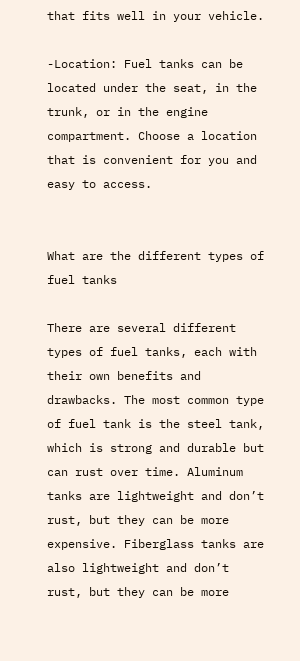that fits well in your vehicle.

-Location: Fuel tanks can be located under the seat, in the trunk, or in the engine compartment. Choose a location that is convenient for you and easy to access.


What are the different types of fuel tanks

There are several different types of fuel tanks, each with their own benefits and drawbacks. The most common type of fuel tank is the steel tank, which is strong and durable but can rust over time. Aluminum tanks are lightweight and don’t rust, but they can be more expensive. Fiberglass tanks are also lightweight and don’t rust, but they can be more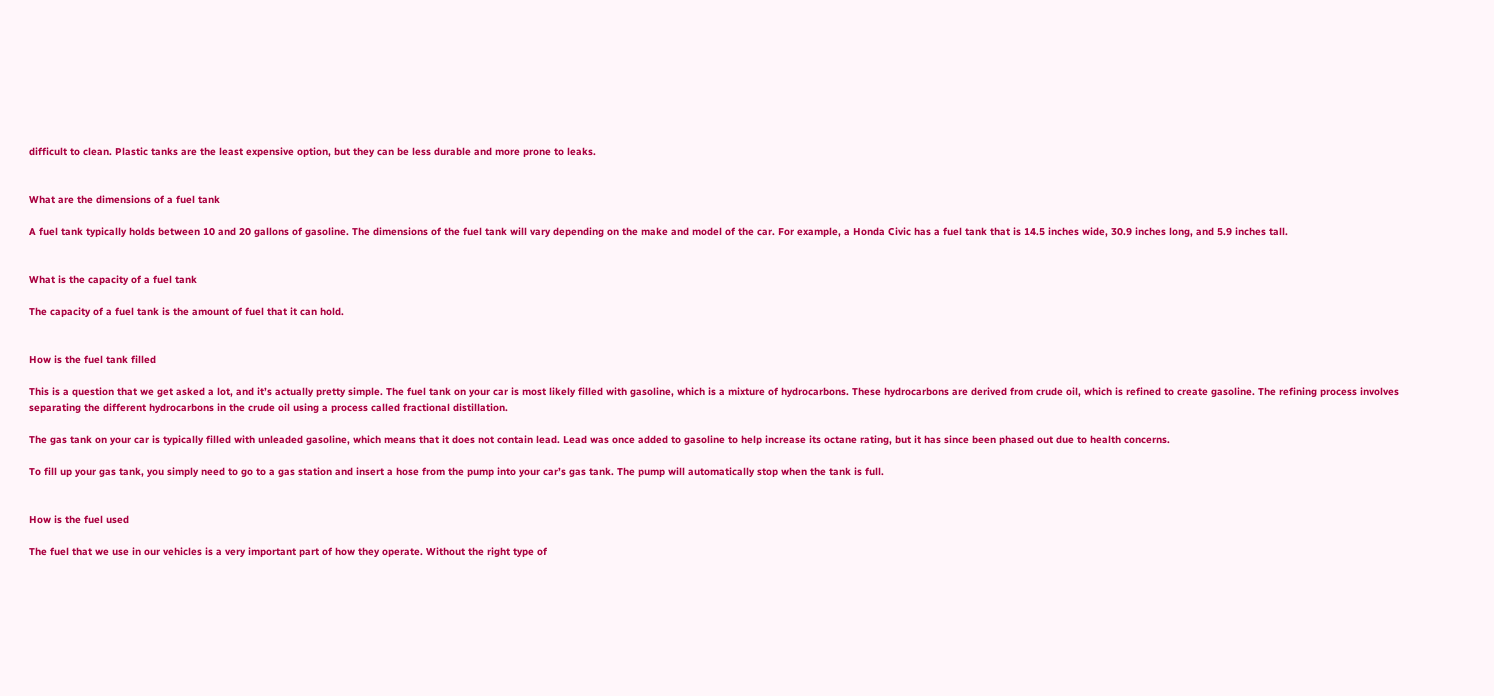difficult to clean. Plastic tanks are the least expensive option, but they can be less durable and more prone to leaks.


What are the dimensions of a fuel tank

A fuel tank typically holds between 10 and 20 gallons of gasoline. The dimensions of the fuel tank will vary depending on the make and model of the car. For example, a Honda Civic has a fuel tank that is 14.5 inches wide, 30.9 inches long, and 5.9 inches tall.


What is the capacity of a fuel tank

The capacity of a fuel tank is the amount of fuel that it can hold.


How is the fuel tank filled

This is a question that we get asked a lot, and it’s actually pretty simple. The fuel tank on your car is most likely filled with gasoline, which is a mixture of hydrocarbons. These hydrocarbons are derived from crude oil, which is refined to create gasoline. The refining process involves separating the different hydrocarbons in the crude oil using a process called fractional distillation.

The gas tank on your car is typically filled with unleaded gasoline, which means that it does not contain lead. Lead was once added to gasoline to help increase its octane rating, but it has since been phased out due to health concerns.

To fill up your gas tank, you simply need to go to a gas station and insert a hose from the pump into your car’s gas tank. The pump will automatically stop when the tank is full.


How is the fuel used

The fuel that we use in our vehicles is a very important part of how they operate. Without the right type of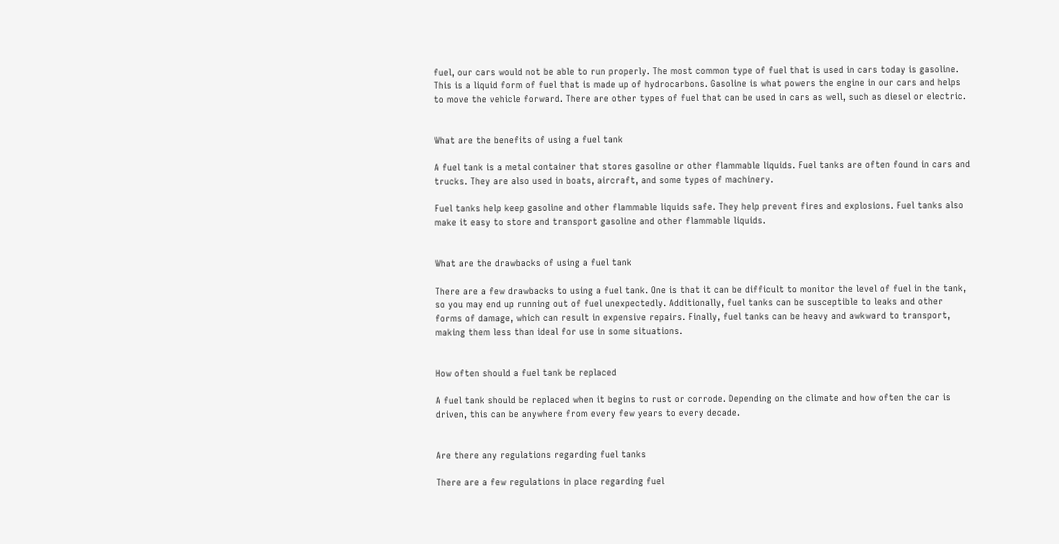fuel, our cars would not be able to run properly. The most common type of fuel that is used in cars today is gasoline. This is a liquid form of fuel that is made up of hydrocarbons. Gasoline is what powers the engine in our cars and helps to move the vehicle forward. There are other types of fuel that can be used in cars as well, such as diesel or electric.


What are the benefits of using a fuel tank

A fuel tank is a metal container that stores gasoline or other flammable liquids. Fuel tanks are often found in cars and trucks. They are also used in boats, aircraft, and some types of machinery.

Fuel tanks help keep gasoline and other flammable liquids safe. They help prevent fires and explosions. Fuel tanks also make it easy to store and transport gasoline and other flammable liquids.


What are the drawbacks of using a fuel tank

There are a few drawbacks to using a fuel tank. One is that it can be difficult to monitor the level of fuel in the tank, so you may end up running out of fuel unexpectedly. Additionally, fuel tanks can be susceptible to leaks and other forms of damage, which can result in expensive repairs. Finally, fuel tanks can be heavy and awkward to transport, making them less than ideal for use in some situations.


How often should a fuel tank be replaced

A fuel tank should be replaced when it begins to rust or corrode. Depending on the climate and how often the car is driven, this can be anywhere from every few years to every decade.


Are there any regulations regarding fuel tanks

There are a few regulations in place regarding fuel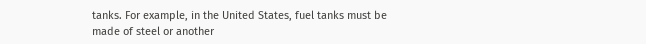tanks. For example, in the United States, fuel tanks must be made of steel or another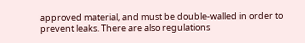approved material, and must be double-walled in order to prevent leaks. There are also regulations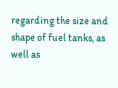regarding the size and shape of fuel tanks, as well as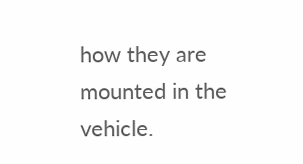how they are mounted in the vehicle.